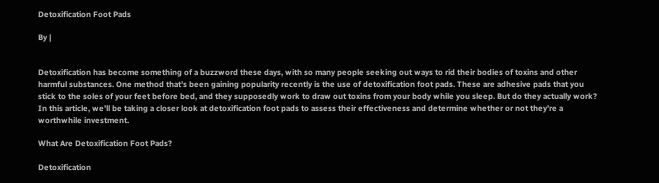Detoxification Foot Pads

By |


Detoxification has become something of a buzzword these days, with so many people seeking out ways to rid their bodies of toxins and other harmful substances. One method that’s been gaining popularity recently is the use of detoxification foot pads. These are adhesive pads that you stick to the soles of your feet before bed, and they supposedly work to draw out toxins from your body while you sleep. But do they actually work? In this article, we’ll be taking a closer look at detoxification foot pads to assess their effectiveness and determine whether or not they’re a worthwhile investment.

What Are Detoxification Foot Pads?

Detoxification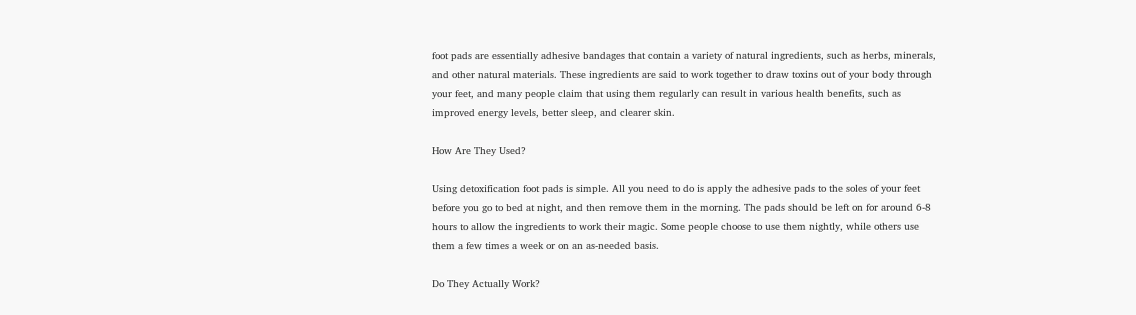foot pads are essentially adhesive bandages that contain a variety of natural ingredients, such as herbs, minerals, and other natural materials. These ingredients are said to work together to draw toxins out of your body through your feet, and many people claim that using them regularly can result in various health benefits, such as improved energy levels, better sleep, and clearer skin.

How Are They Used?

Using detoxification foot pads is simple. All you need to do is apply the adhesive pads to the soles of your feet before you go to bed at night, and then remove them in the morning. The pads should be left on for around 6-8 hours to allow the ingredients to work their magic. Some people choose to use them nightly, while others use them a few times a week or on an as-needed basis.

Do They Actually Work?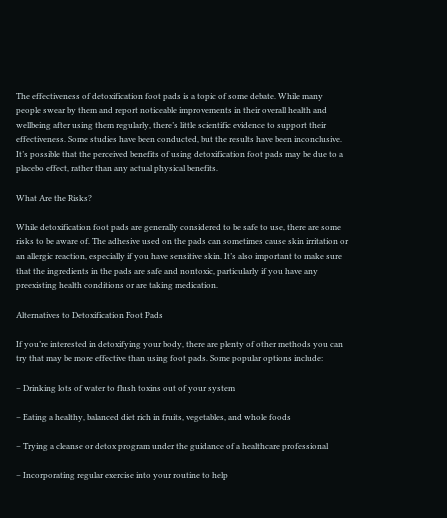The effectiveness of detoxification foot pads is a topic of some debate. While many people swear by them and report noticeable improvements in their overall health and wellbeing after using them regularly, there’s little scientific evidence to support their effectiveness. Some studies have been conducted, but the results have been inconclusive. It’s possible that the perceived benefits of using detoxification foot pads may be due to a placebo effect, rather than any actual physical benefits.

What Are the Risks?

While detoxification foot pads are generally considered to be safe to use, there are some risks to be aware of. The adhesive used on the pads can sometimes cause skin irritation or an allergic reaction, especially if you have sensitive skin. It’s also important to make sure that the ingredients in the pads are safe and nontoxic, particularly if you have any preexisting health conditions or are taking medication.

Alternatives to Detoxification Foot Pads

If you’re interested in detoxifying your body, there are plenty of other methods you can try that may be more effective than using foot pads. Some popular options include:

– Drinking lots of water to flush toxins out of your system

– Eating a healthy, balanced diet rich in fruits, vegetables, and whole foods

– Trying a cleanse or detox program under the guidance of a healthcare professional

– Incorporating regular exercise into your routine to help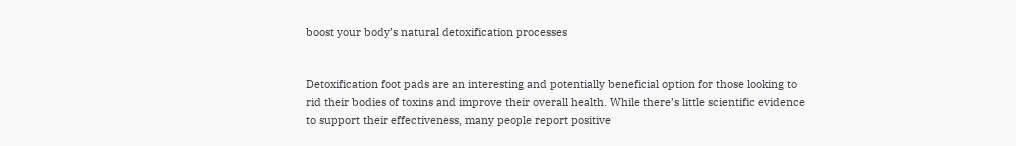boost your body’s natural detoxification processes


Detoxification foot pads are an interesting and potentially beneficial option for those looking to rid their bodies of toxins and improve their overall health. While there’s little scientific evidence to support their effectiveness, many people report positive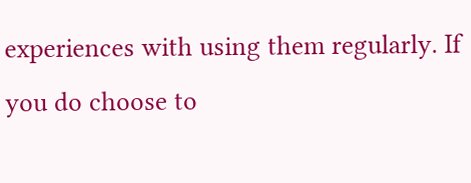experiences with using them regularly. If you do choose to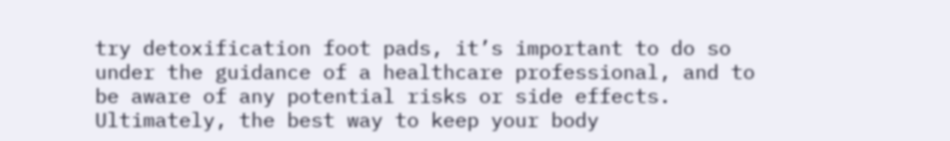try detoxification foot pads, it’s important to do so under the guidance of a healthcare professional, and to be aware of any potential risks or side effects. Ultimately, the best way to keep your body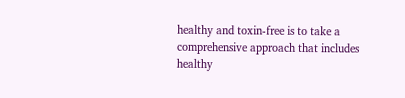healthy and toxin-free is to take a comprehensive approach that includes healthy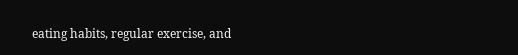eating habits, regular exercise, and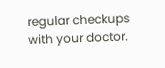regular checkups with your doctor.